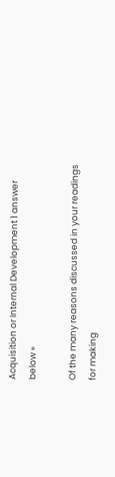Acquisition or Internal Development 1 answer below »

Of the many reasons discussed in your readings for making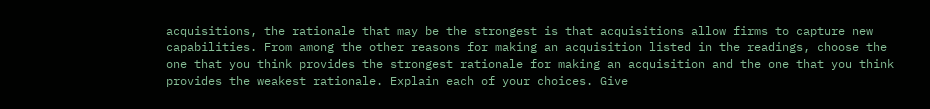acquisitions, the rationale that may be the strongest is that acquisitions allow firms to capture new capabilities. From among the other reasons for making an acquisition listed in the readings, choose the one that you think provides the strongest rationale for making an acquisition and the one that you think provides the weakest rationale. Explain each of your choices. Give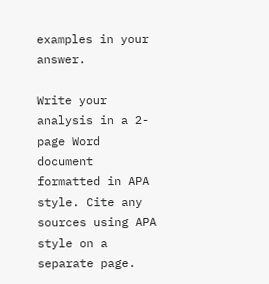examples in your answer.

Write your analysis in a 2-page Word document formatted in APA style. Cite any sources using APA style on a separate page.